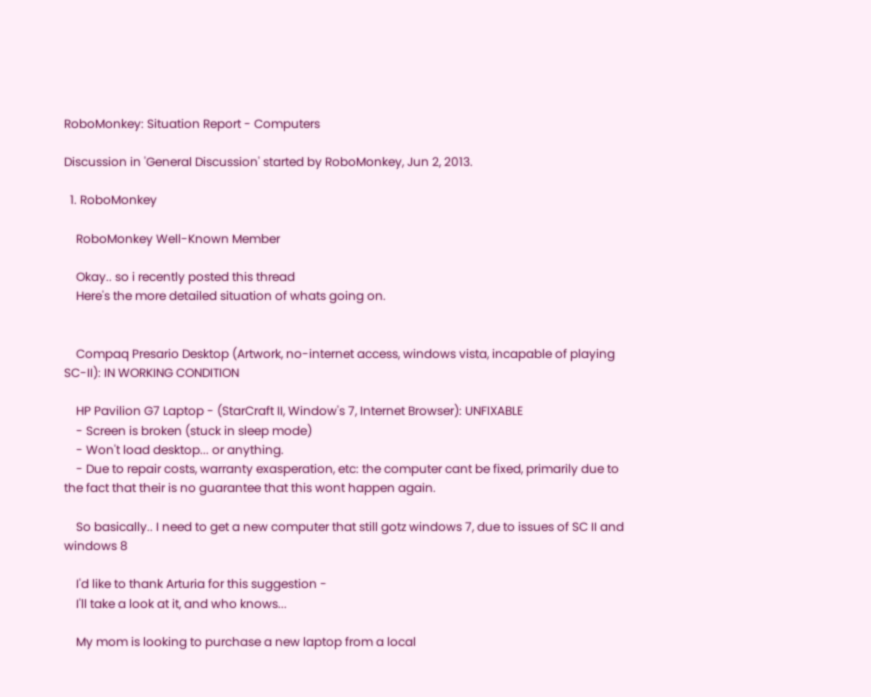RoboMonkey: Situation Report - Computers

Discussion in 'General Discussion' started by RoboMonkey, Jun 2, 2013.

  1. RoboMonkey

    RoboMonkey Well-Known Member

    Okay.. so i recently posted this thread
    Here's the more detailed situation of whats going on.


    Compaq Presario Desktop (Artwork, no-internet access, windows vista, incapable of playing SC-II): IN WORKING CONDITION

    HP Pavilion G7 Laptop - (StarCraft II, Window's 7, Internet Browser): UNFIXABLE
    - Screen is broken (stuck in sleep mode)
    - Won't load desktop... or anything.
    - Due to repair costs, warranty exasperation, etc: the computer cant be fixed, primarily due to the fact that their is no guarantee that this wont happen again.

    So basically.. I need to get a new computer that still gotz windows 7, due to issues of SC II and windows 8

    I'd like to thank Arturia for this suggestion -
    I'll take a look at it, and who knows...

    My mom is looking to purchase a new laptop from a local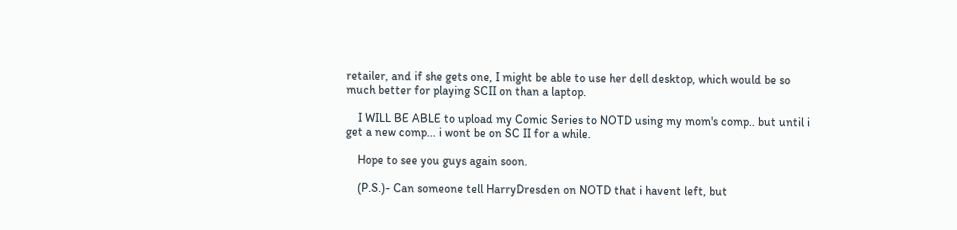retailer, and if she gets one, I might be able to use her dell desktop, which would be so much better for playing SCII on than a laptop.

    I WILL BE ABLE to upload my Comic Series to NOTD using my mom's comp.. but until i get a new comp... i wont be on SC II for a while.

    Hope to see you guys again soon.

    (P.S.)- Can someone tell HarryDresden on NOTD that i havent left, but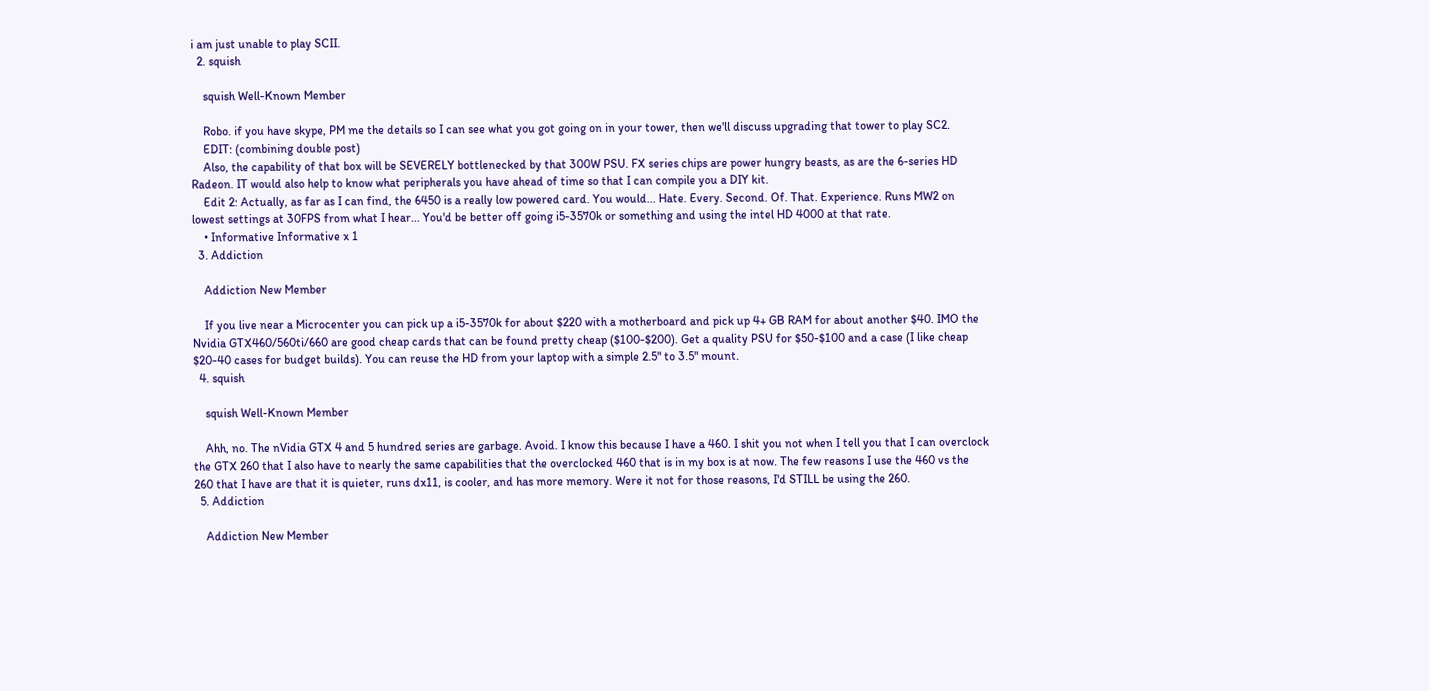i am just unable to play SCII.
  2. squish

    squish Well-Known Member

    Robo. if you have skype, PM me the details so I can see what you got going on in your tower, then we'll discuss upgrading that tower to play SC2.
    EDIT: (combining double post)
    Also, the capability of that box will be SEVERELY bottlenecked by that 300W PSU. FX series chips are power hungry beasts, as are the 6-series HD Radeon. IT would also help to know what peripherals you have ahead of time so that I can compile you a DIY kit.
    Edit 2: Actually, as far as I can find, the 6450 is a really low powered card. You would... Hate. Every. Second. Of. That. Experience. Runs MW2 on lowest settings at 30FPS from what I hear... You'd be better off going i5-3570k or something and using the intel HD 4000 at that rate.
    • Informative Informative x 1
  3. Addiction

    Addiction New Member

    If you live near a Microcenter you can pick up a i5-3570k for about $220 with a motherboard and pick up 4+ GB RAM for about another $40. IMO the Nvidia GTX460/560ti/660 are good cheap cards that can be found pretty cheap ($100-$200). Get a quality PSU for $50-$100 and a case (I like cheap $20-40 cases for budget builds). You can reuse the HD from your laptop with a simple 2.5" to 3.5" mount.
  4. squish

    squish Well-Known Member

    Ahh, no. The nVidia GTX 4 and 5 hundred series are garbage. Avoid. I know this because I have a 460. I shit you not when I tell you that I can overclock the GTX 260 that I also have to nearly the same capabilities that the overclocked 460 that is in my box is at now. The few reasons I use the 460 vs the 260 that I have are that it is quieter, runs dx11, is cooler, and has more memory. Were it not for those reasons, I'd STILL be using the 260.
  5. Addiction

    Addiction New Member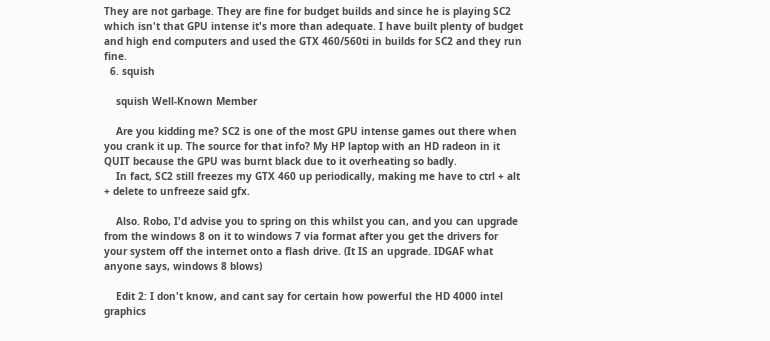They are not garbage. They are fine for budget builds and since he is playing SC2 which isn't that GPU intense it's more than adequate. I have built plenty of budget and high end computers and used the GTX 460/560ti in builds for SC2 and they run fine.
  6. squish

    squish Well-Known Member

    Are you kidding me? SC2 is one of the most GPU intense games out there when you crank it up. The source for that info? My HP laptop with an HD radeon in it QUIT because the GPU was burnt black due to it overheating so badly.
    In fact, SC2 still freezes my GTX 460 up periodically, making me have to ctrl + alt + delete to unfreeze said gfx.

    Also. Robo, I'd advise you to spring on this whilst you can, and you can upgrade from the windows 8 on it to windows 7 via format after you get the drivers for your system off the internet onto a flash drive. (It IS an upgrade. IDGAF what anyone says, windows 8 blows)

    Edit 2: I don't know, and cant say for certain how powerful the HD 4000 intel graphics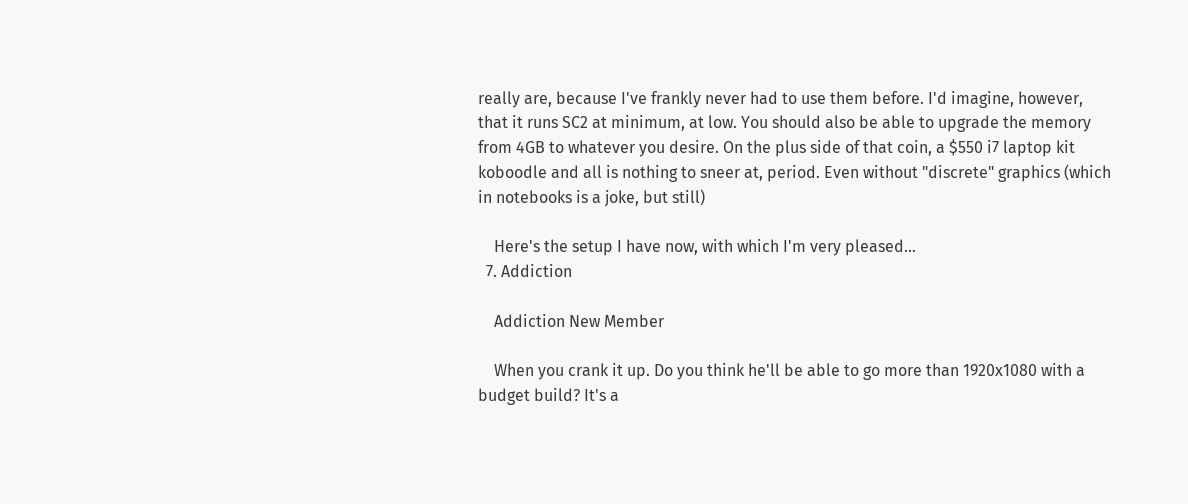really are, because I've frankly never had to use them before. I'd imagine, however, that it runs SC2 at minimum, at low. You should also be able to upgrade the memory from 4GB to whatever you desire. On the plus side of that coin, a $550 i7 laptop kit koboodle and all is nothing to sneer at, period. Even without "discrete" graphics (which in notebooks is a joke, but still)

    Here's the setup I have now, with which I'm very pleased...
  7. Addiction

    Addiction New Member

    When you crank it up. Do you think he'll be able to go more than 1920x1080 with a budget build? It's a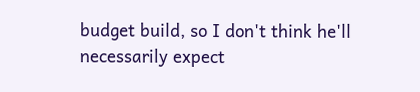budget build, so I don't think he'll necessarily expect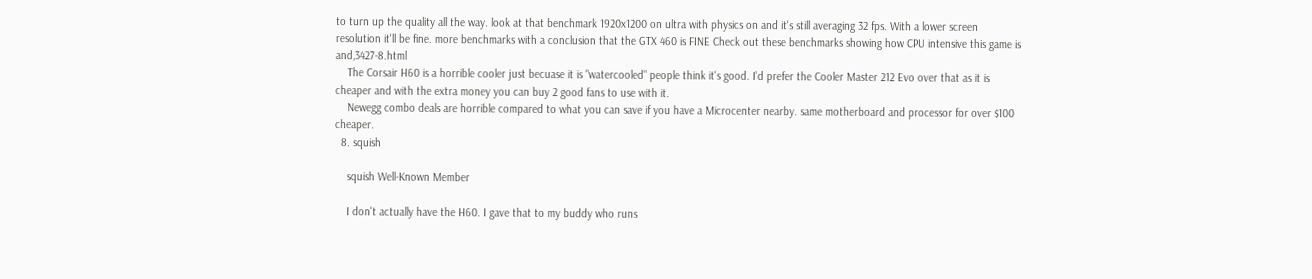to turn up the quality all the way. look at that benchmark 1920x1200 on ultra with physics on and it's still averaging 32 fps. With a lower screen resolution it'll be fine. more benchmarks with a conclusion that the GTX 460 is FINE Check out these benchmarks showing how CPU intensive this game is and,3427-8.html
    The Corsair H60 is a horrible cooler just becuase it is "watercooled" people think it's good. I'd prefer the Cooler Master 212 Evo over that as it is cheaper and with the extra money you can buy 2 good fans to use with it.
    Newegg combo deals are horrible compared to what you can save if you have a Microcenter nearby. same motherboard and processor for over $100 cheaper.
  8. squish

    squish Well-Known Member

    I don't actually have the H60. I gave that to my buddy who runs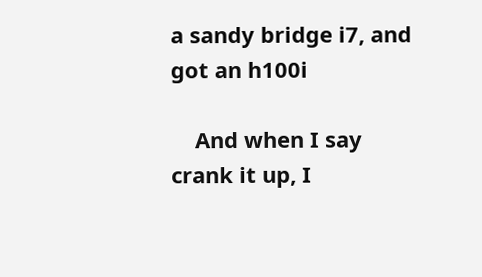a sandy bridge i7, and got an h100i

    And when I say crank it up, I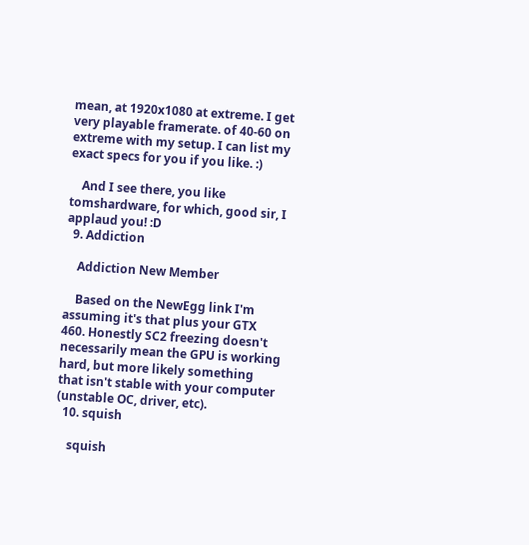mean, at 1920x1080 at extreme. I get very playable framerate. of 40-60 on extreme with my setup. I can list my exact specs for you if you like. :)

    And I see there, you like tomshardware, for which, good sir, I applaud you! :D
  9. Addiction

    Addiction New Member

    Based on the NewEgg link I'm assuming it's that plus your GTX 460. Honestly SC2 freezing doesn't necessarily mean the GPU is working hard, but more likely something that isn't stable with your computer (unstable OC, driver, etc).
  10. squish

    squish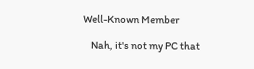Well-Known Member

    Nah, it's not my PC that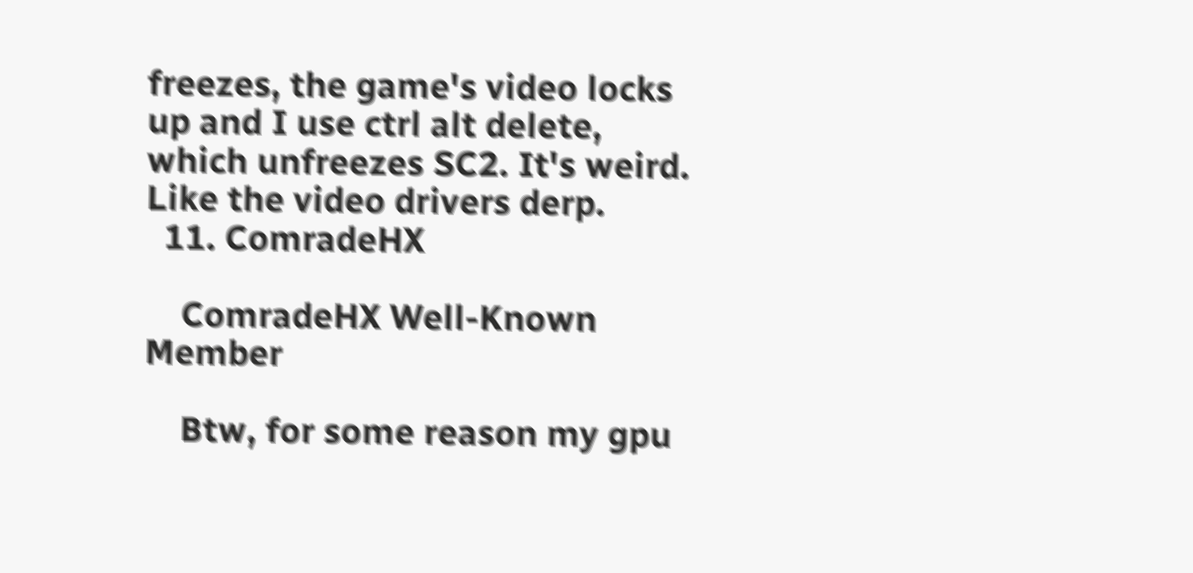freezes, the game's video locks up and I use ctrl alt delete, which unfreezes SC2. It's weird. Like the video drivers derp.
  11. ComradeHX

    ComradeHX Well-Known Member

    Btw, for some reason my gpu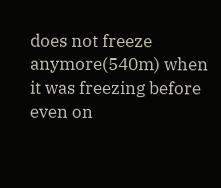does not freeze anymore(540m) when it was freezing before even on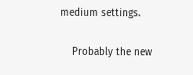medium settings.

    Probably the new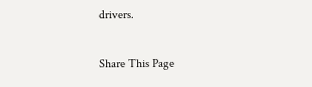drivers.

Share This Page